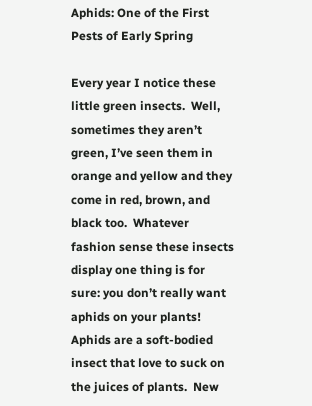Aphids: One of the First Pests of Early Spring

Every year I notice these little green insects.  Well, sometimes they aren’t green, I’ve seen them in orange and yellow and they come in red, brown, and black too.  Whatever fashion sense these insects display one thing is for sure: you don’t really want aphids on your plants!  Aphids are a soft-bodied insect that love to suck on the juices of plants.  New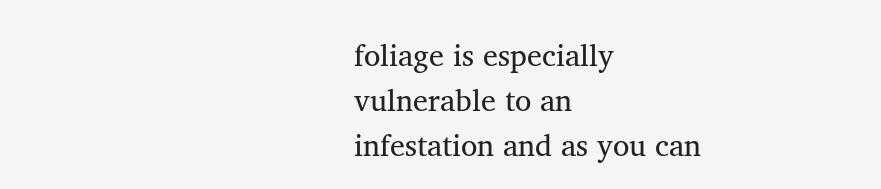foliage is especially vulnerable to an infestation and as you can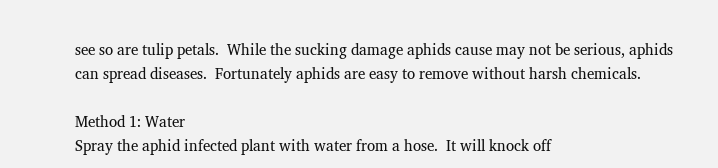see so are tulip petals.  While the sucking damage aphids cause may not be serious, aphids can spread diseases.  Fortunately aphids are easy to remove without harsh chemicals.

Method 1: Water
Spray the aphid infected plant with water from a hose.  It will knock off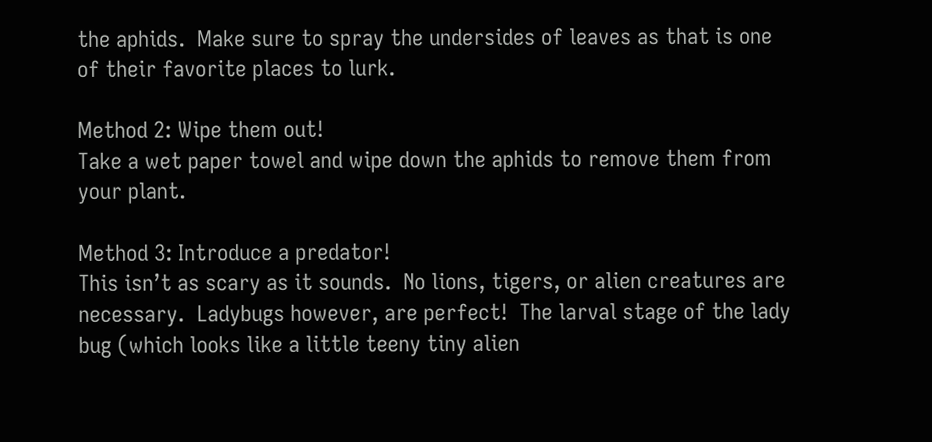the aphids.  Make sure to spray the undersides of leaves as that is one of their favorite places to lurk.

Method 2: Wipe them out!
Take a wet paper towel and wipe down the aphids to remove them from your plant.

Method 3: Introduce a predator!
This isn’t as scary as it sounds.  No lions, tigers, or alien creatures are necessary.  Ladybugs however, are perfect!  The larval stage of the lady bug (which looks like a little teeny tiny alien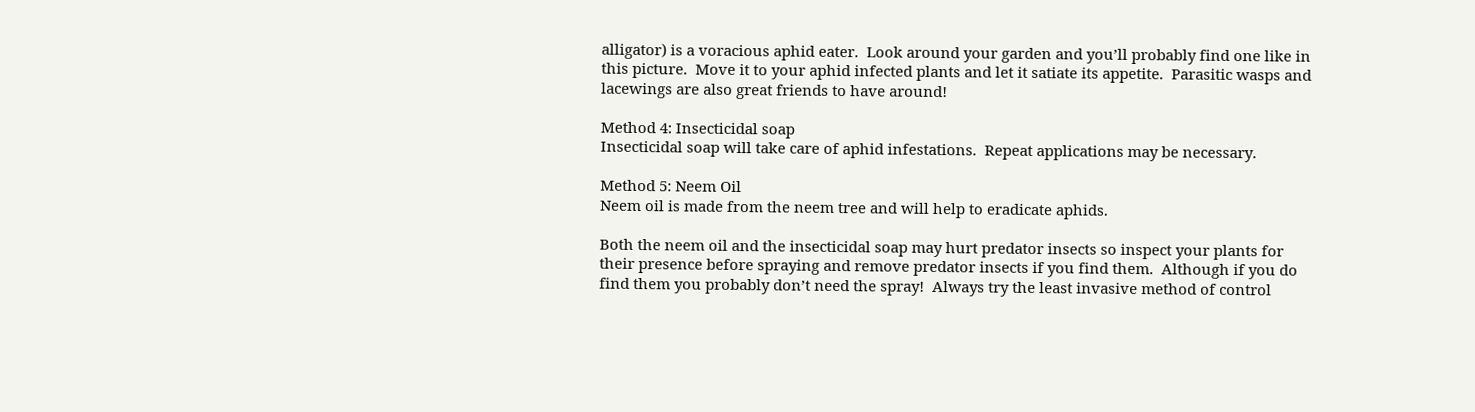alligator) is a voracious aphid eater.  Look around your garden and you’ll probably find one like in this picture.  Move it to your aphid infected plants and let it satiate its appetite.  Parasitic wasps and lacewings are also great friends to have around!

Method 4: Insecticidal soap
Insecticidal soap will take care of aphid infestations.  Repeat applications may be necessary.

Method 5: Neem Oil
Neem oil is made from the neem tree and will help to eradicate aphids.

Both the neem oil and the insecticidal soap may hurt predator insects so inspect your plants for their presence before spraying and remove predator insects if you find them.  Although if you do find them you probably don’t need the spray!  Always try the least invasive method of control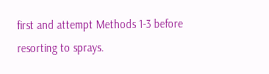first and attempt Methods 1-3 before resorting to sprays.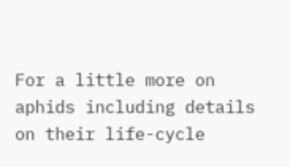For a little more on aphids including details on their life-cycle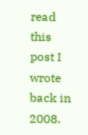read this post I wrote back in 2008.